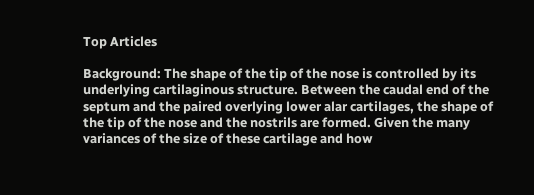Top Articles

Background: The shape of the tip of the nose is controlled by its underlying cartilaginous structure. Between the caudal end of the septum and the paired overlying lower alar cartilages, the shape of the tip of the nose and the nostrils are formed. Given the many variances of the size of these cartilage and how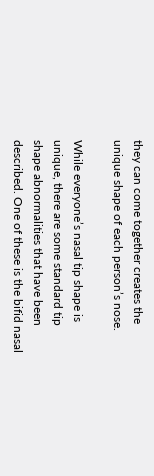they can come together creates the unique shape of each person’s nose.

While everyone’s nasal tip shape is unique, there are some standard tip shape abnormalities that have been described. One of these is the bifid nasal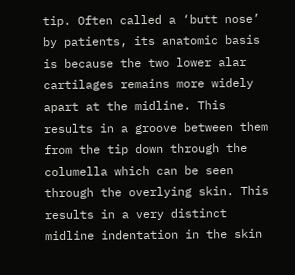tip. Often called a ‘butt nose’ by patients, its anatomic basis is because the two lower alar cartilages remains more widely apart at the midline. This results in a groove between them from the tip down through the columella which can be seen through the overlying skin. This results in a very distinct midline indentation in the skin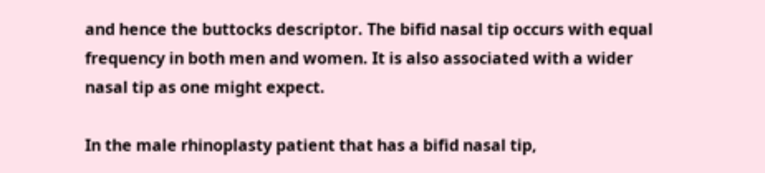and hence the buttocks descriptor. The bifid nasal tip occurs with equal frequency in both men and women. It is also associated with a wider nasal tip as one might expect.

In the male rhinoplasty patient that has a bifid nasal tip,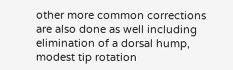other more common corrections are also done as well including elimination of a dorsal hump, modest tip rotation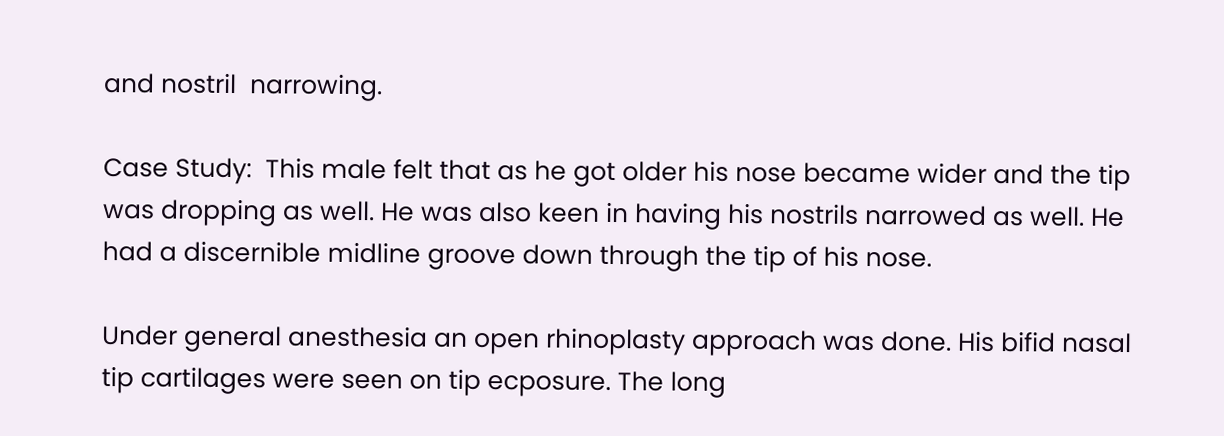and nostril  narrowing.

Case Study:  This male felt that as he got older his nose became wider and the tip was dropping as well. He was also keen in having his nostrils narrowed as well. He had a discernible midline groove down through the tip of his nose.

Under general anesthesia an open rhinoplasty approach was done. His bifid nasal tip cartilages were seen on tip ecposure. The long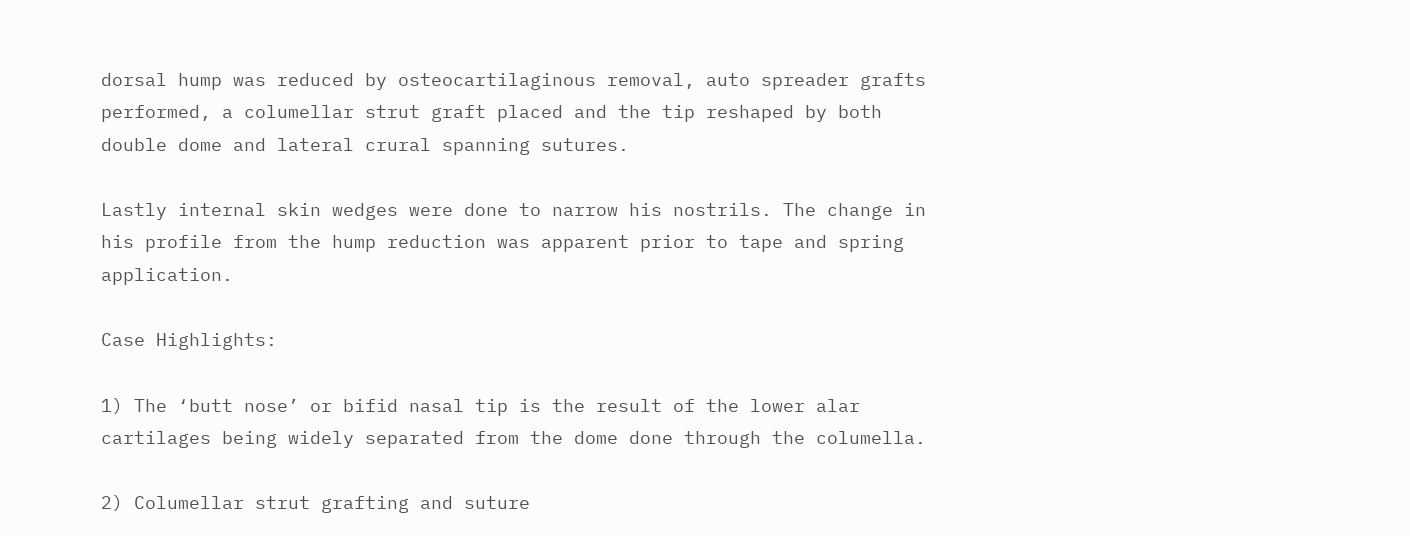dorsal hump was reduced by osteocartilaginous removal, auto spreader grafts performed, a columellar strut graft placed and the tip reshaped by both double dome and lateral crural spanning sutures.

Lastly internal skin wedges were done to narrow his nostrils. The change in his profile from the hump reduction was apparent prior to tape and spring application.

Case Highlights:

1) The ‘butt nose’ or bifid nasal tip is the result of the lower alar cartilages being widely separated from the dome done through the columella.

2) Columellar strut grafting and suture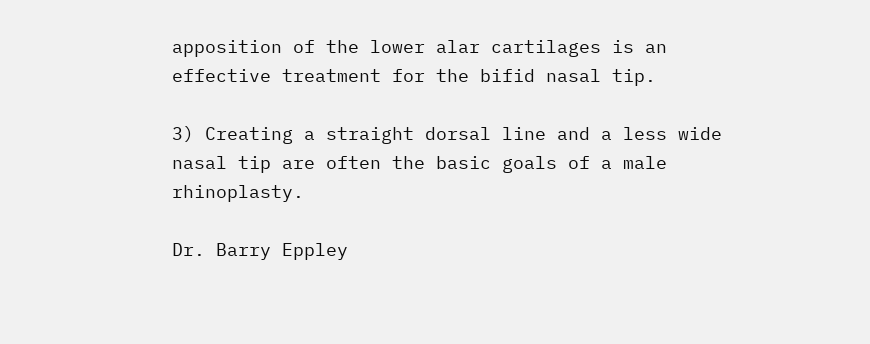apposition of the lower alar cartilages is an effective treatment for the bifid nasal tip.

3) Creating a straight dorsal line and a less wide nasal tip are often the basic goals of a male rhinoplasty.

Dr. Barry Eppley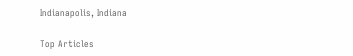Indianapolis, Indiana

Top Articles